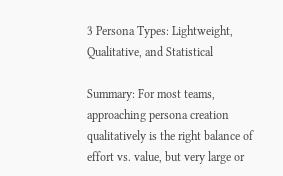3 Persona Types: Lightweight, Qualitative, and Statistical

Summary: For most teams, approaching persona creation qualitatively is the right balance of effort vs. value, but very large or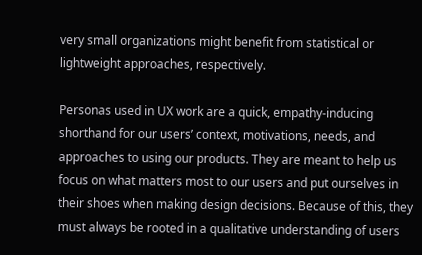very small organizations might benefit from statistical or lightweight approaches, respectively.

Personas used in UX work are a quick, empathy-inducing shorthand for our users’ context, motivations, needs, and approaches to using our products. They are meant to help us focus on what matters most to our users and put ourselves in their shoes when making design decisions. Because of this, they must always be rooted in a qualitative understanding of users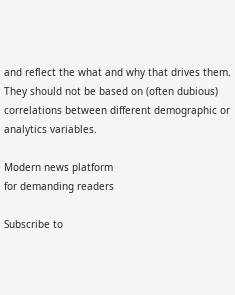and reflect the what and why that drives them. They should not be based on (often dubious) correlations between different demographic or analytics variables.

Modern news platform
for demanding readers

Subscribe to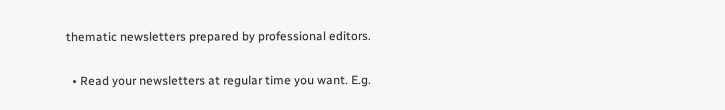thematic newsletters prepared by professional editors.

  • Read your newsletters at regular time you want. E.g.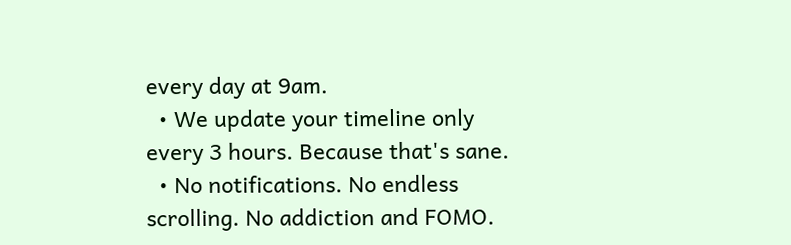every day at 9am.
  • We update your timeline only every 3 hours. Because that's sane.
  • No notifications. No endless scrolling. No addiction and FOMO.